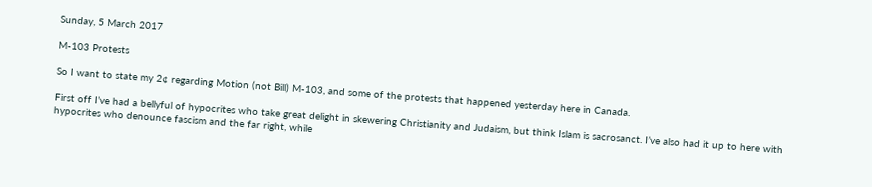Sunday, 5 March 2017

M-103 Protests

So I want to state my 2¢ regarding Motion (not Bill) M-103, and some of the protests that happened yesterday here in Canada.

First off I’ve had a bellyful of hypocrites who take great delight in skewering Christianity and Judaism, but think Islam is sacrosanct. I’ve also had it up to here with hypocrites who denounce fascism and the far right, while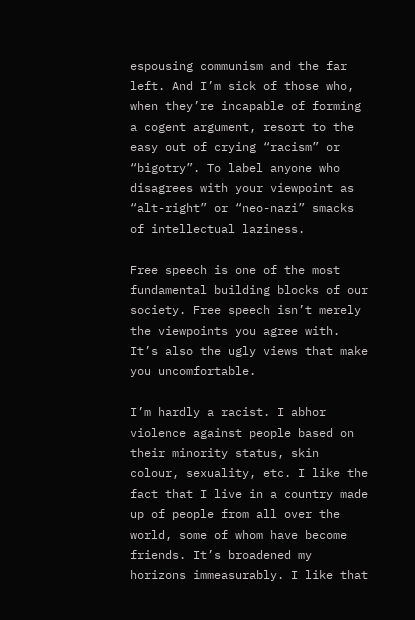espousing communism and the far left. And I’m sick of those who, when they’re incapable of forming a cogent argument, resort to the easy out of crying “racism” or “bigotry”. To label anyone who disagrees with your viewpoint as “alt-right” or “neo-nazi” smacks of intellectual laziness.

Free speech is one of the most fundamental building blocks of our society. Free speech isn’t merely the viewpoints you agree with. It’s also the ugly views that make you uncomfortable.

I’m hardly a racist. I abhor violence against people based on their minority status, skin colour, sexuality, etc. I like the fact that I live in a country made up of people from all over the world, some of whom have become friends. It’s broadened my horizons immeasurably. I like that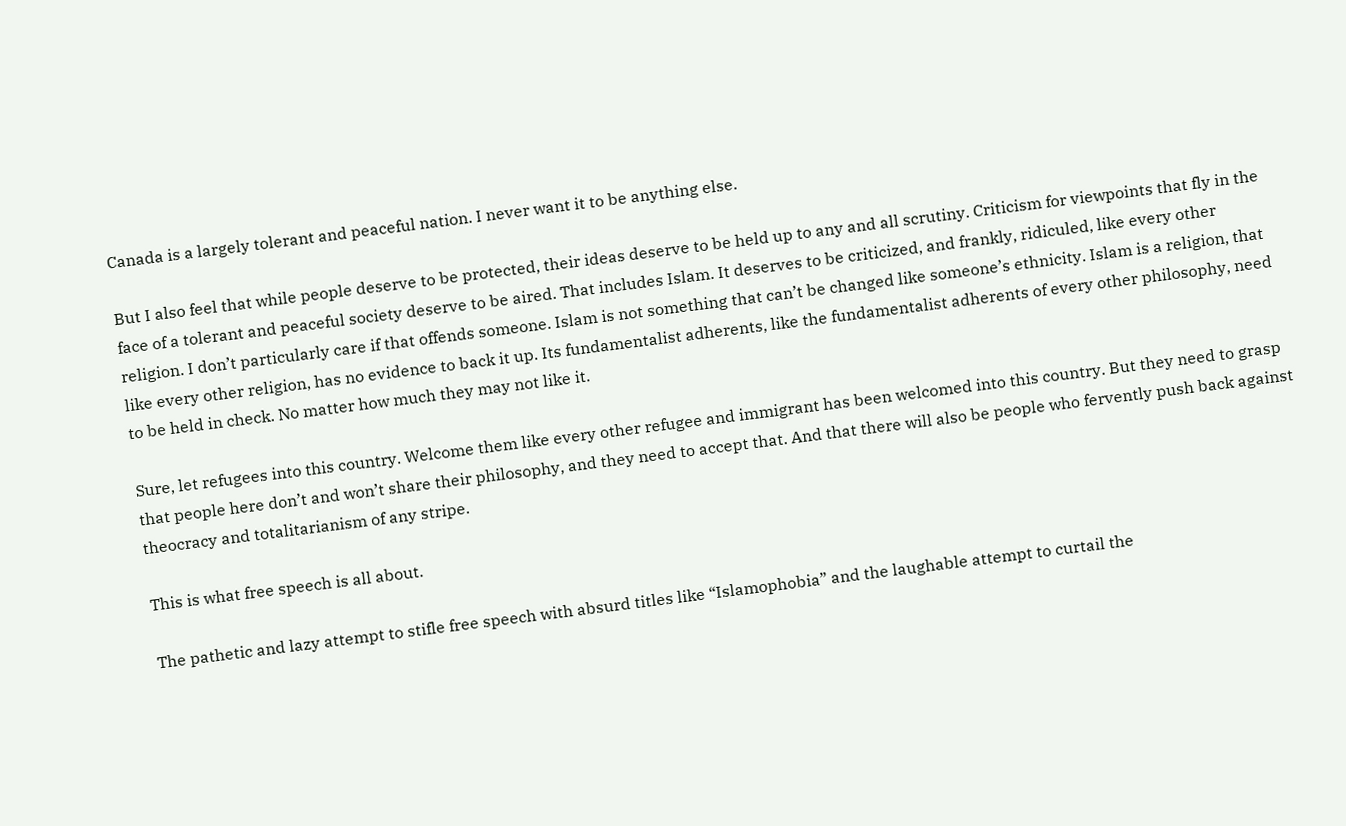Canada is a largely tolerant and peaceful nation. I never want it to be anything else.

But I also feel that while people deserve to be protected, their ideas deserve to be held up to any and all scrutiny. Criticism for viewpoints that fly in the face of a tolerant and peaceful society deserve to be aired. That includes Islam. It deserves to be criticized, and frankly, ridiculed, like every other religion. I don’t particularly care if that offends someone. Islam is not something that can’t be changed like someone’s ethnicity. Islam is a religion, that like every other religion, has no evidence to back it up. Its fundamentalist adherents, like the fundamentalist adherents of every other philosophy, need to be held in check. No matter how much they may not like it.

Sure, let refugees into this country. Welcome them like every other refugee and immigrant has been welcomed into this country. But they need to grasp that people here don’t and won’t share their philosophy, and they need to accept that. And that there will also be people who fervently push back against theocracy and totalitarianism of any stripe.

This is what free speech is all about.

The pathetic and lazy attempt to stifle free speech with absurd titles like “Islamophobia” and the laughable attempt to curtail the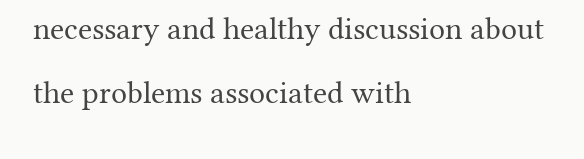necessary and healthy discussion about the problems associated with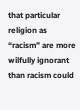that particular religion as “racism” are more wilfully ignorant than racism could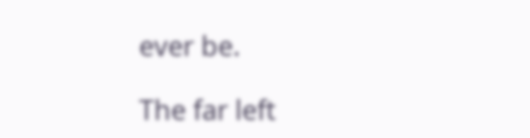ever be.

The far left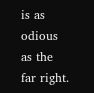is as odious as the far right.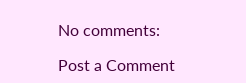No comments:

Post a Comment